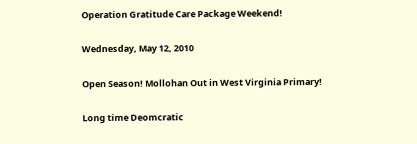Operation Gratitude Care Package Weekend!

Wednesday, May 12, 2010

Open Season! Mollohan Out in West Virginia Primary!

Long time Deomcratic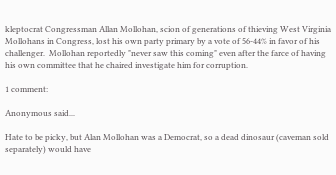kleptocrat Congressman Allan Mollohan, scion of generations of thieving West Virginia Mollohans in Congress, lost his own party primary by a vote of 56-44% in favor of his challenger.  Mollohan reportedly "never saw this coming" even after the farce of having his own committee that he chaired investigate him for corruption.

1 comment:

Anonymous said...

Hate to be picky, but Alan Mollohan was a Democrat, so a dead dinosaur (caveman sold separately) would have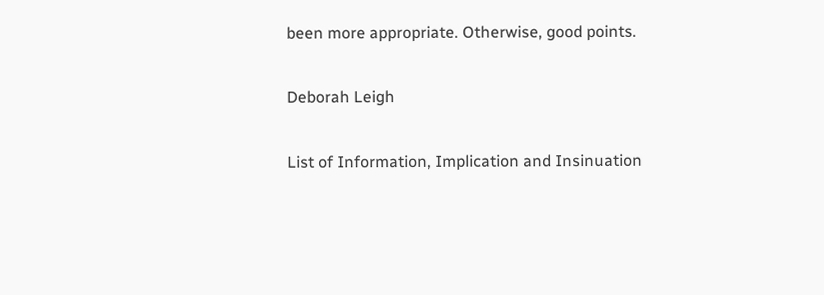been more appropriate. Otherwise, good points.

Deborah Leigh

List of Information, Implication and Insinuation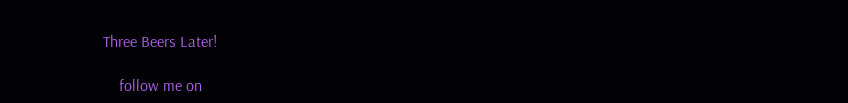Three Beers Later!

    follow me on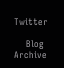Twitter

    Blog Archive